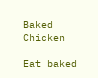Baked Chicken

Eat baked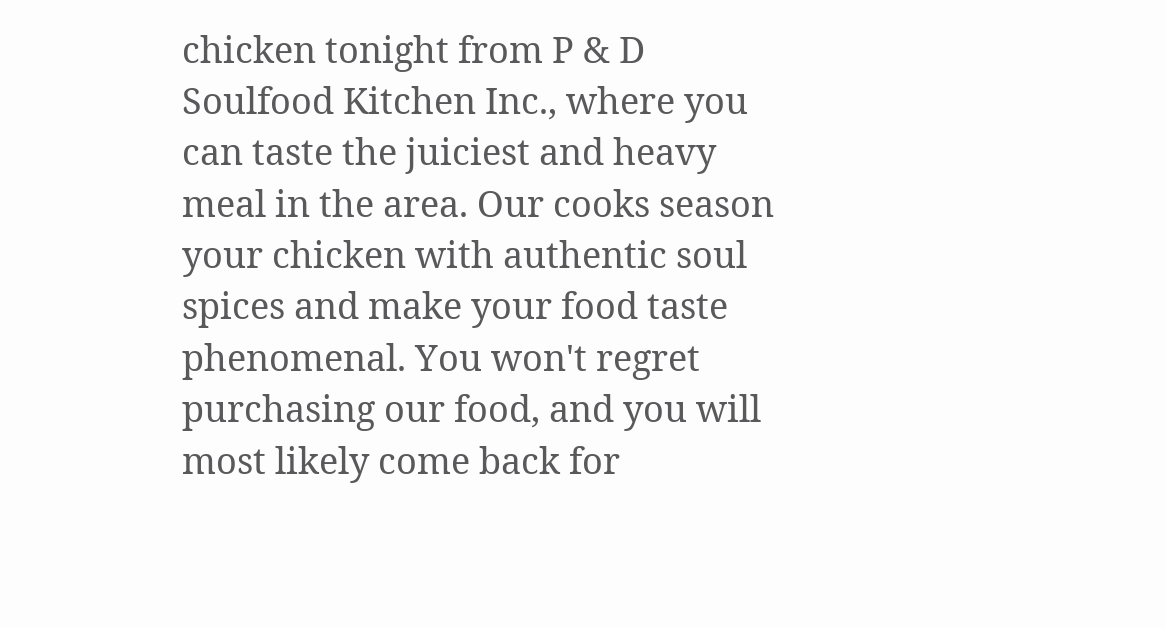chicken tonight from P & D Soulfood Kitchen Inc., where you can taste the juiciest and heavy meal in the area. Our cooks season your chicken with authentic soul spices and make your food taste phenomenal. You won't regret purchasing our food, and you will most likely come back for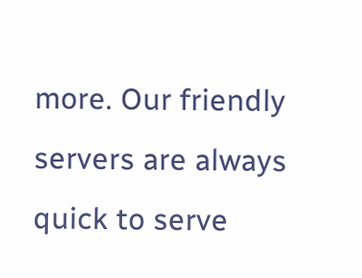more. Our friendly servers are always quick to serve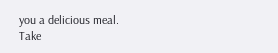you a delicious meal.
Take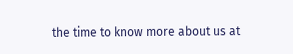the time to know more about us at